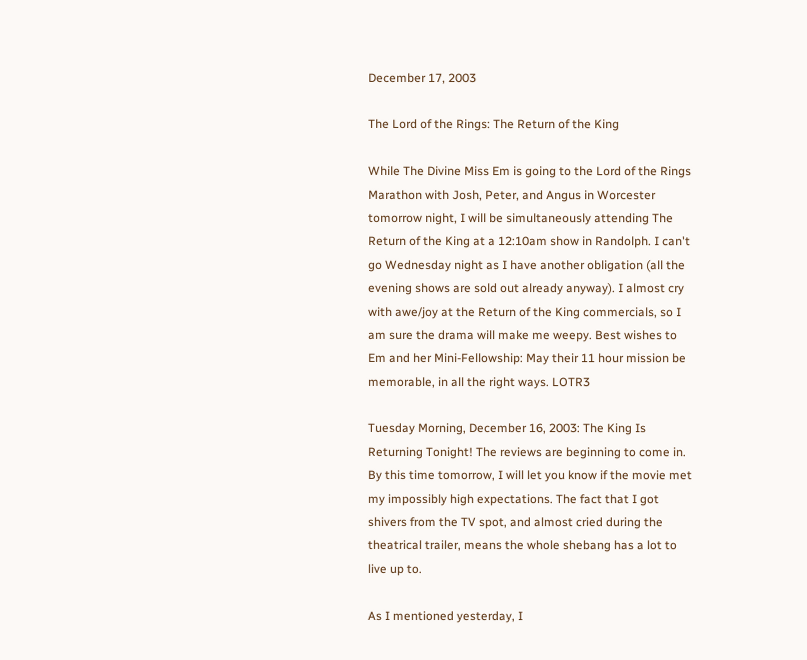December 17, 2003

The Lord of the Rings: The Return of the King

While The Divine Miss Em is going to the Lord of the Rings Marathon with Josh, Peter, and Angus in Worcester tomorrow night, I will be simultaneously attending The Return of the King at a 12:10am show in Randolph. I can't go Wednesday night as I have another obligation (all the evening shows are sold out already anyway). I almost cry with awe/joy at the Return of the King commercials, so I am sure the drama will make me weepy. Best wishes to Em and her Mini-Fellowship: May their 11 hour mission be memorable, in all the right ways. LOTR3

Tuesday Morning, December 16, 2003: The King Is Returning Tonight! The reviews are beginning to come in. By this time tomorrow, I will let you know if the movie met my impossibly high expectations. The fact that I got shivers from the TV spot, and almost cried during the theatrical trailer, means the whole shebang has a lot to live up to.

As I mentioned yesterday, I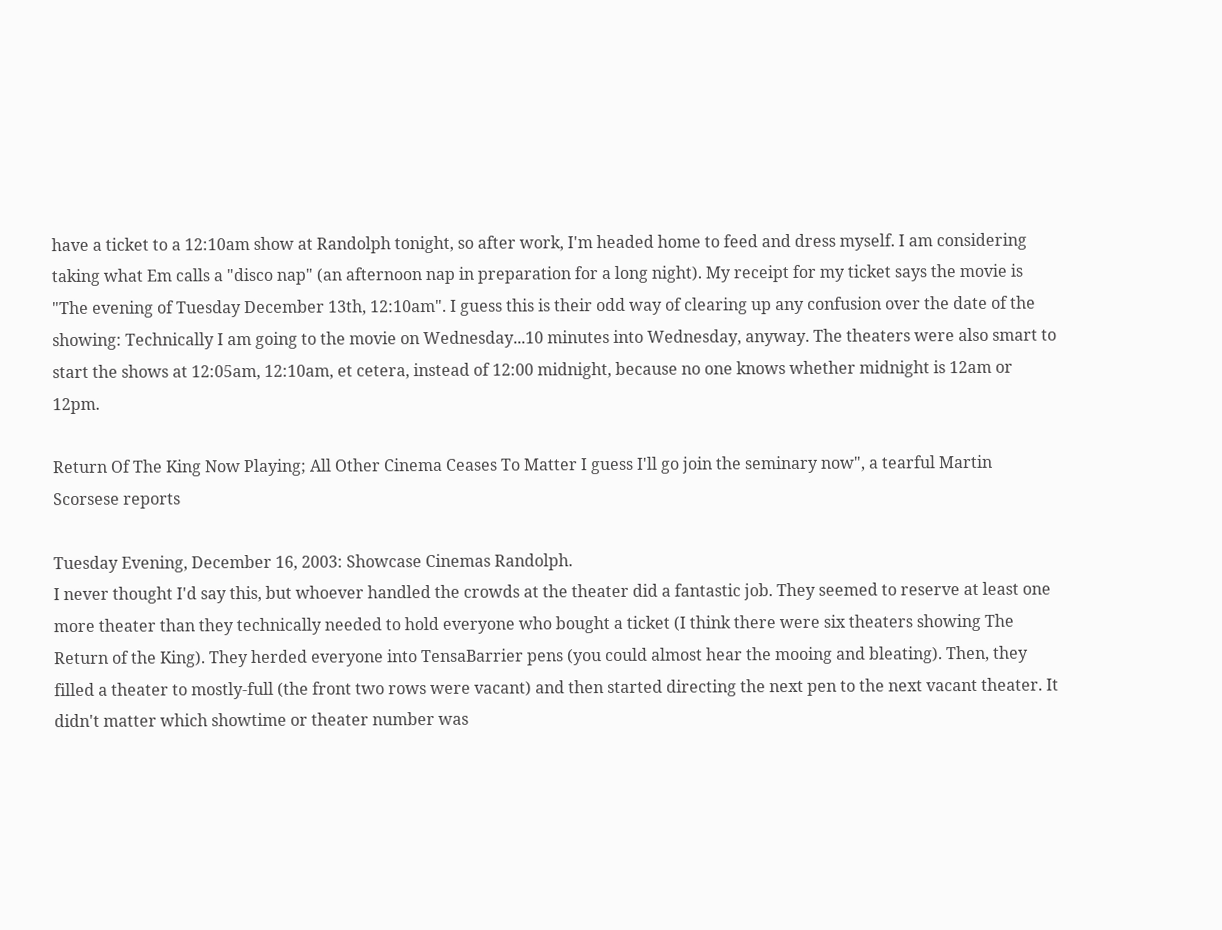have a ticket to a 12:10am show at Randolph tonight, so after work, I'm headed home to feed and dress myself. I am considering taking what Em calls a "disco nap" (an afternoon nap in preparation for a long night). My receipt for my ticket says the movie is "The evening of Tuesday December 13th, 12:10am". I guess this is their odd way of clearing up any confusion over the date of the showing: Technically I am going to the movie on Wednesday...10 minutes into Wednesday, anyway. The theaters were also smart to start the shows at 12:05am, 12:10am, et cetera, instead of 12:00 midnight, because no one knows whether midnight is 12am or 12pm.

Return Of The King Now Playing; All Other Cinema Ceases To Matter I guess I'll go join the seminary now", a tearful Martin Scorsese reports

Tuesday Evening, December 16, 2003: Showcase Cinemas Randolph.
I never thought I'd say this, but whoever handled the crowds at the theater did a fantastic job. They seemed to reserve at least one more theater than they technically needed to hold everyone who bought a ticket (I think there were six theaters showing The Return of the King). They herded everyone into TensaBarrier pens (you could almost hear the mooing and bleating). Then, they filled a theater to mostly-full (the front two rows were vacant) and then started directing the next pen to the next vacant theater. It didn't matter which showtime or theater number was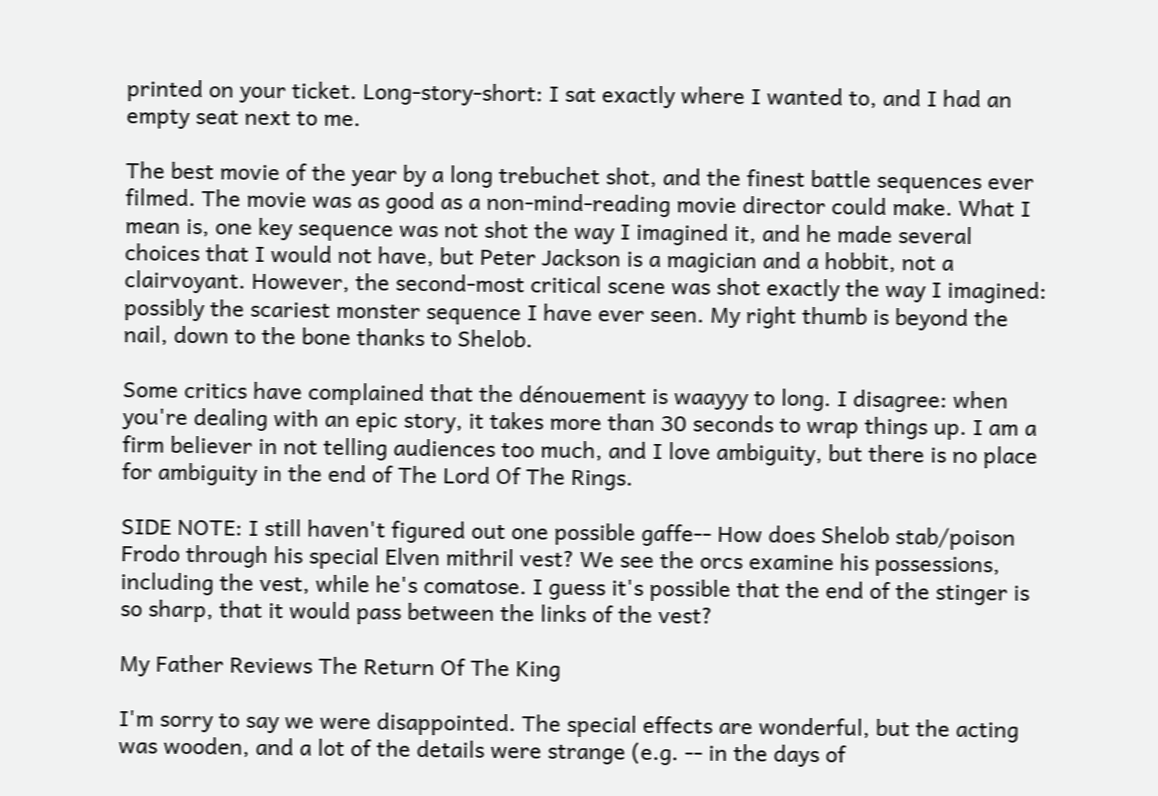printed on your ticket. Long-story-short: I sat exactly where I wanted to, and I had an empty seat next to me.

The best movie of the year by a long trebuchet shot, and the finest battle sequences ever filmed. The movie was as good as a non-mind-reading movie director could make. What I mean is, one key sequence was not shot the way I imagined it, and he made several choices that I would not have, but Peter Jackson is a magician and a hobbit, not a clairvoyant. However, the second-most critical scene was shot exactly the way I imagined: possibly the scariest monster sequence I have ever seen. My right thumb is beyond the nail, down to the bone thanks to Shelob.

Some critics have complained that the dénouement is waayyy to long. I disagree: when you're dealing with an epic story, it takes more than 30 seconds to wrap things up. I am a firm believer in not telling audiences too much, and I love ambiguity, but there is no place for ambiguity in the end of The Lord Of The Rings.

SIDE NOTE: I still haven't figured out one possible gaffe-- How does Shelob stab/poison Frodo through his special Elven mithril vest? We see the orcs examine his possessions, including the vest, while he's comatose. I guess it's possible that the end of the stinger is so sharp, that it would pass between the links of the vest?

My Father Reviews The Return Of The King

I'm sorry to say we were disappointed. The special effects are wonderful, but the acting was wooden, and a lot of the details were strange (e.g. -- in the days of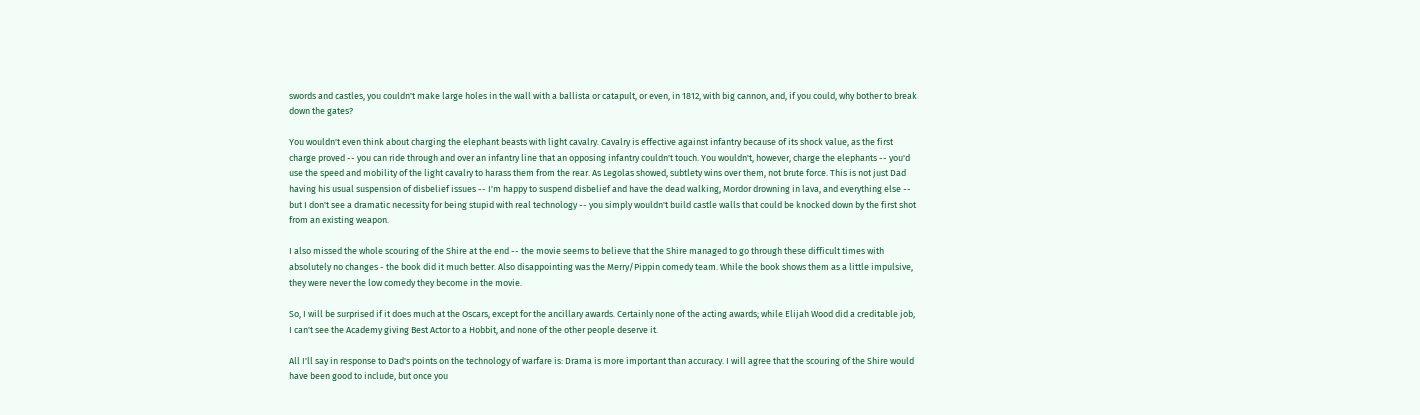swords and castles, you couldn't make large holes in the wall with a ballista or catapult, or even, in 1812, with big cannon, and, if you could, why bother to break down the gates?

You wouldn't even think about charging the elephant beasts with light cavalry. Cavalry is effective against infantry because of its shock value, as the first charge proved -- you can ride through and over an infantry line that an opposing infantry couldn't touch. You wouldn't, however, charge the elephants -- you'd use the speed and mobility of the light cavalry to harass them from the rear. As Legolas showed, subtlety wins over them, not brute force. This is not just Dad having his usual suspension of disbelief issues -- I'm happy to suspend disbelief and have the dead walking, Mordor drowning in lava, and everything else -- but I don't see a dramatic necessity for being stupid with real technology -- you simply wouldn't build castle walls that could be knocked down by the first shot from an existing weapon.

I also missed the whole scouring of the Shire at the end -- the movie seems to believe that the Shire managed to go through these difficult times with absolutely no changes - the book did it much better. Also disappointing was the Merry/Pippin comedy team. While the book shows them as a little impulsive, they were never the low comedy they become in the movie.

So, I will be surprised if it does much at the Oscars, except for the ancillary awards. Certainly none of the acting awards; while Elijah Wood did a creditable job, I can't see the Academy giving Best Actor to a Hobbit, and none of the other people deserve it.

All I'll say in response to Dad's points on the technology of warfare is: Drama is more important than accuracy. I will agree that the scouring of the Shire would have been good to include, but once you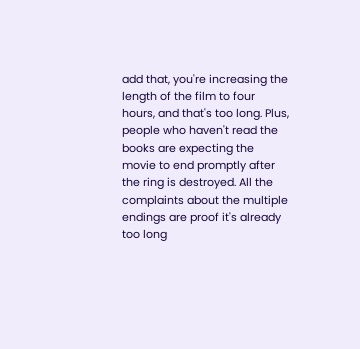add that, you're increasing the length of the film to four hours, and that's too long. Plus, people who haven't read the books are expecting the movie to end promptly after the ring is destroyed. All the complaints about the multiple endings are proof it's already too long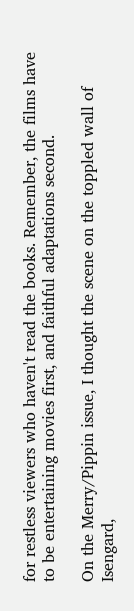for restless viewers who haven't read the books. Remember, the films have to be entertaining movies first, and faithful adaptations second.

On the Merry/Pippin issue, I thought the scene on the toppled wall of Isengard,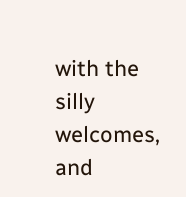with the silly welcomes, and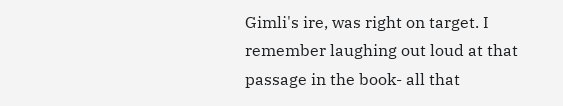Gimli's ire, was right on target. I remember laughing out loud at that passage in the book- all that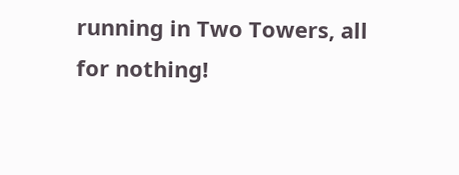running in Two Towers, all for nothing!